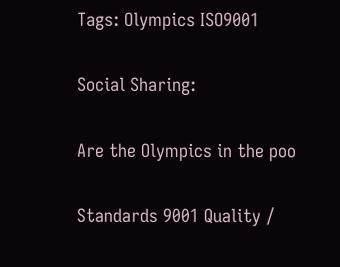Tags: Olympics ISO9001

Social Sharing:

Are the Olympics in the poo

Standards 9001 Quality /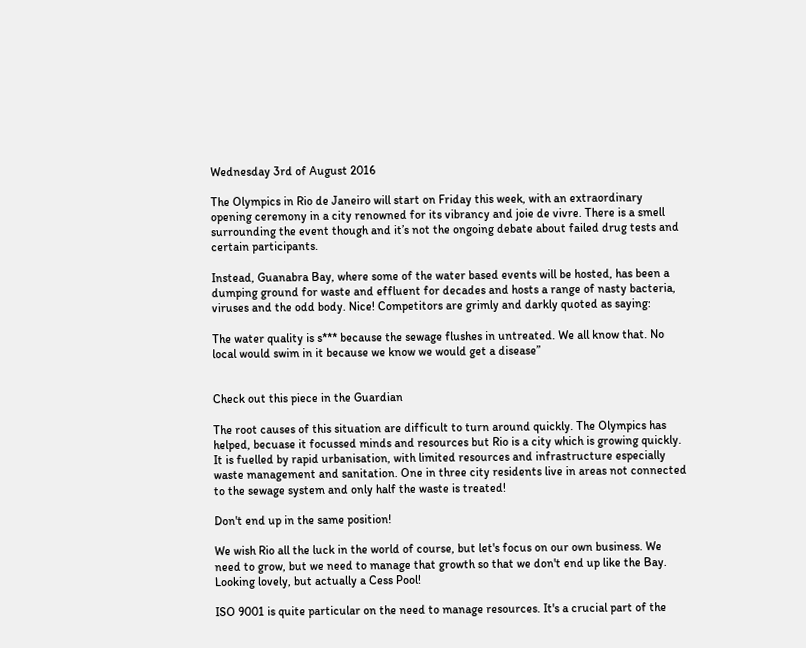Wednesday 3rd of August 2016

The Olympics in Rio de Janeiro will start on Friday this week, with an extraordinary opening ceremony in a city renowned for its vibrancy and joie de vivre. There is a smell surrounding the event though and it’s not the ongoing debate about failed drug tests and certain participants.

Instead, Guanabra Bay, where some of the water based events will be hosted, has been a dumping ground for waste and effluent for decades and hosts a range of nasty bacteria, viruses and the odd body. Nice! Competitors are grimly and darkly quoted as saying:

The water quality is s*** because the sewage flushes in untreated. We all know that. No local would swim in it because we know we would get a disease”


Check out this piece in the Guardian

The root causes of this situation are difficult to turn around quickly. The Olympics has helped, becuase it focussed minds and resources but Rio is a city which is growing quickly. It is fuelled by rapid urbanisation, with limited resources and infrastructure especially waste management and sanitation. One in three city residents live in areas not connected to the sewage system and only half the waste is treated!

Don't end up in the same position!

We wish Rio all the luck in the world of course, but let's focus on our own business. We need to grow, but we need to manage that growth so that we don't end up like the Bay. Looking lovely, but actually a Cess Pool!

ISO 9001 is quite particular on the need to manage resources. It's a crucial part of the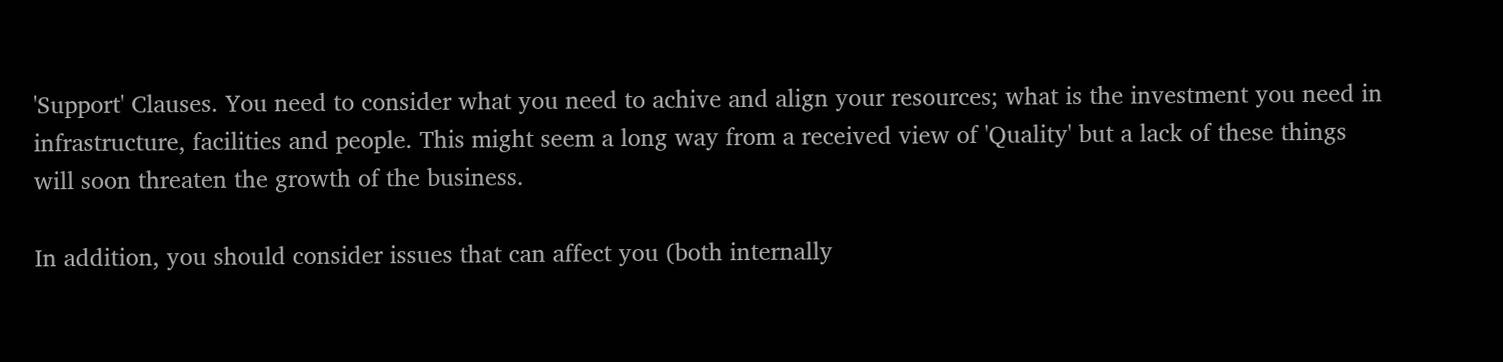'Support' Clauses. You need to consider what you need to achive and align your resources; what is the investment you need in infrastructure, facilities and people. This might seem a long way from a received view of 'Quality' but a lack of these things will soon threaten the growth of the business.

In addition, you should consider issues that can affect you (both internally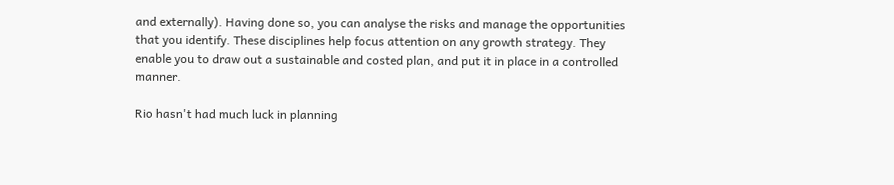and externally). Having done so, you can analyse the risks and manage the opportunities that you identify. These disciplines help focus attention on any growth strategy. They enable you to draw out a sustainable and costed plan, and put it in place in a controlled manner.

Rio hasn't had much luck in planning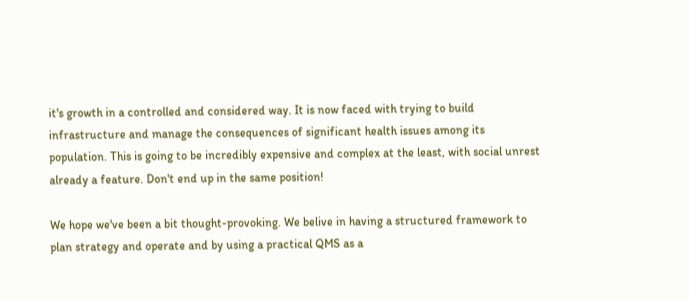it's growth in a controlled and considered way. It is now faced with trying to build infrastructure and manage the consequences of significant health issues among its population. This is going to be incredibly expensive and complex at the least, with social unrest already a feature. Don't end up in the same position!

We hope we've been a bit thought-provoking. We belive in having a structured framework to plan strategy and operate and by using a practical QMS as a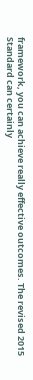framework, you can achieve really effective outcomes. The revised 2015 Standard can certainly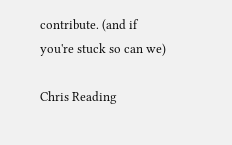contribute. (and if you're stuck so can we)

Chris Reading